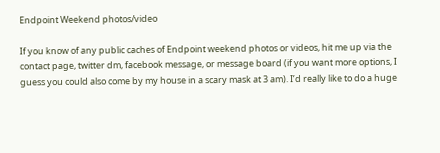Endpoint Weekend photos/video

If you know of any public caches of Endpoint weekend photos or videos, hit me up via the contact page, twitter dm, facebook message, or message board (if you want more options, I guess you could also come by my house in a scary mask at 3 am). I’d really like to do a huge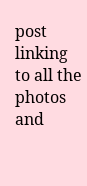post linking to all the photos and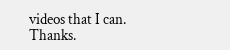videos that I can. Thanks.